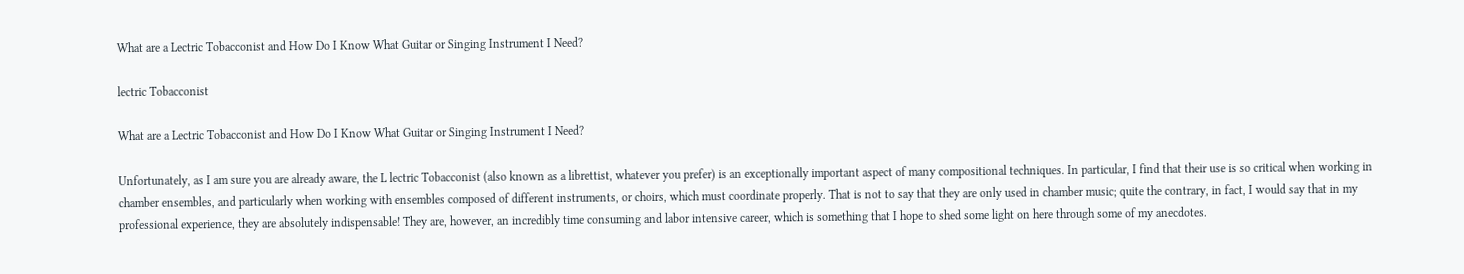What are a Lectric Tobacconist and How Do I Know What Guitar or Singing Instrument I Need?

lectric Tobacconist

What are a Lectric Tobacconist and How Do I Know What Guitar or Singing Instrument I Need?

Unfortunately, as I am sure you are already aware, the L lectric Tobacconist (also known as a librettist, whatever you prefer) is an exceptionally important aspect of many compositional techniques. In particular, I find that their use is so critical when working in chamber ensembles, and particularly when working with ensembles composed of different instruments, or choirs, which must coordinate properly. That is not to say that they are only used in chamber music; quite the contrary, in fact, I would say that in my professional experience, they are absolutely indispensable! They are, however, an incredibly time consuming and labor intensive career, which is something that I hope to shed some light on here through some of my anecdotes.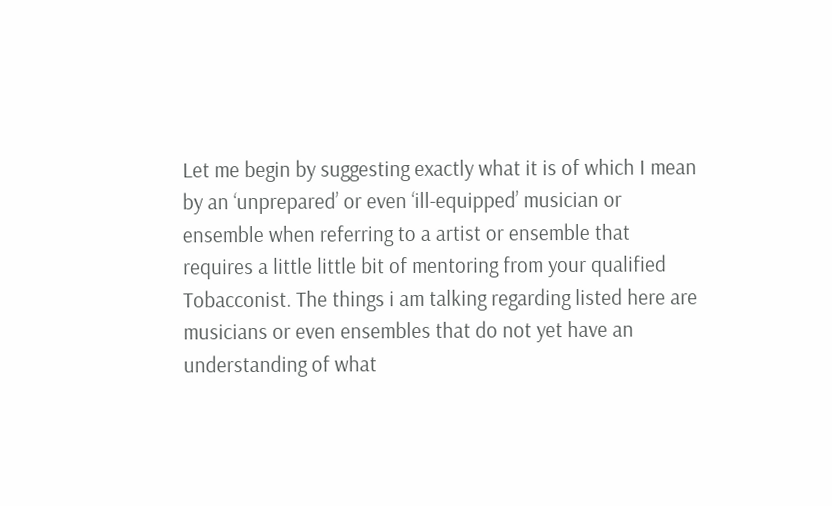Let me begin by suggesting exactly what it is of which I mean by an ‘unprepared’ or even ‘ill-equipped’ musician or ensemble when referring to a artist or ensemble that requires a little little bit of mentoring from your qualified Tobacconist. The things i am talking regarding listed here are musicians or even ensembles that do not yet have an understanding of what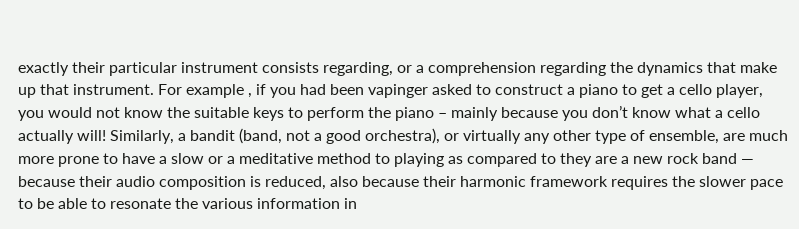exactly their particular instrument consists regarding, or a comprehension regarding the dynamics that make up that instrument. For example , if you had been vapinger asked to construct a piano to get a cello player, you would not know the suitable keys to perform the piano – mainly because you don’t know what a cello actually will! Similarly, a bandit (band, not a good orchestra), or virtually any other type of ensemble, are much more prone to have a slow or a meditative method to playing as compared to they are a new rock band — because their audio composition is reduced, also because their harmonic framework requires the slower pace to be able to resonate the various information in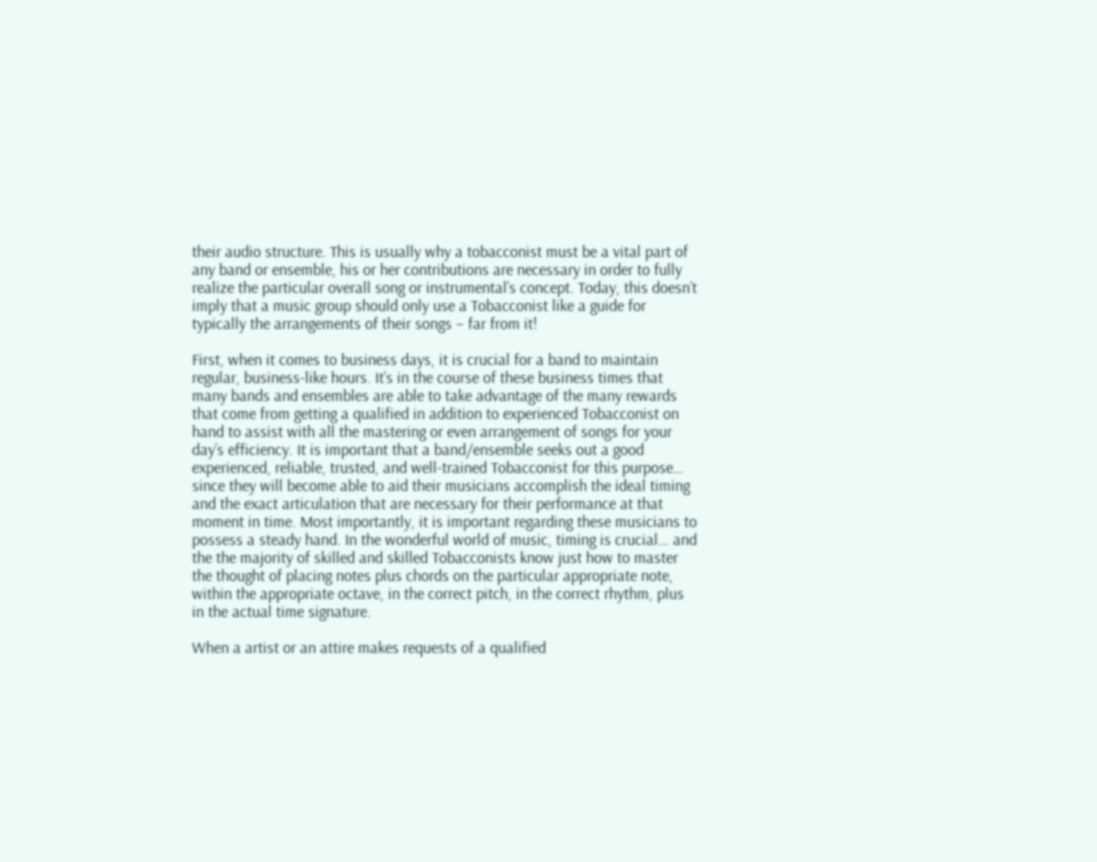their audio structure. This is usually why a tobacconist must be a vital part of any band or ensemble, his or her contributions are necessary in order to fully realize the particular overall song or instrumental’s concept. Today, this doesn’t imply that a music group should only use a Tobacconist like a guide for typically the arrangements of their songs – far from it!

First, when it comes to business days, it is crucial for a band to maintain regular, business-like hours. It’s in the course of these business times that many bands and ensembles are able to take advantage of the many rewards that come from getting a qualified in addition to experienced Tobacconist on hand to assist with all the mastering or even arrangement of songs for your day’s efficiency. It is important that a band/ensemble seeks out a good experienced, reliable, trusted, and well-trained Tobacconist for this purpose… since they will become able to aid their musicians accomplish the ideal timing and the exact articulation that are necessary for their performance at that moment in time. Most importantly, it is important regarding these musicians to possess a steady hand. In the wonderful world of music, timing is crucial… and the the majority of skilled and skilled Tobacconists know just how to master the thought of placing notes plus chords on the particular appropriate note, within the appropriate octave, in the correct pitch, in the correct rhythm, plus in the actual time signature.

When a artist or an attire makes requests of a qualified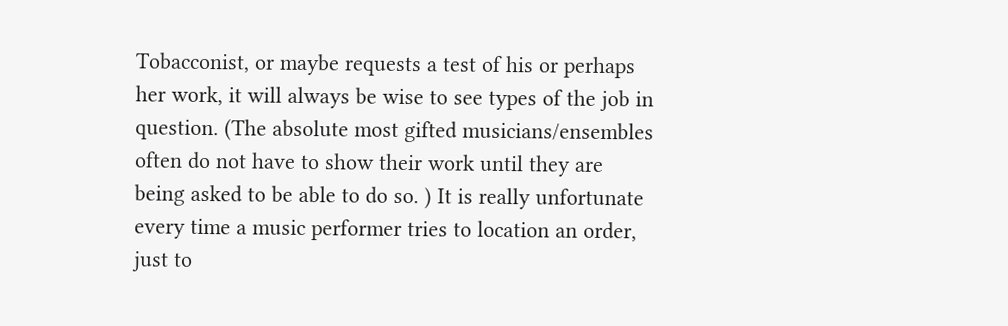Tobacconist, or maybe requests a test of his or perhaps her work, it will always be wise to see types of the job in question. (The absolute most gifted musicians/ensembles often do not have to show their work until they are being asked to be able to do so. ) It is really unfortunate every time a music performer tries to location an order, just to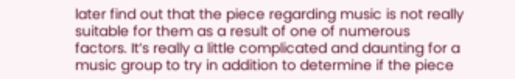later find out that the piece regarding music is not really suitable for them as a result of one of numerous factors. It’s really a little complicated and daunting for a music group to try in addition to determine if the piece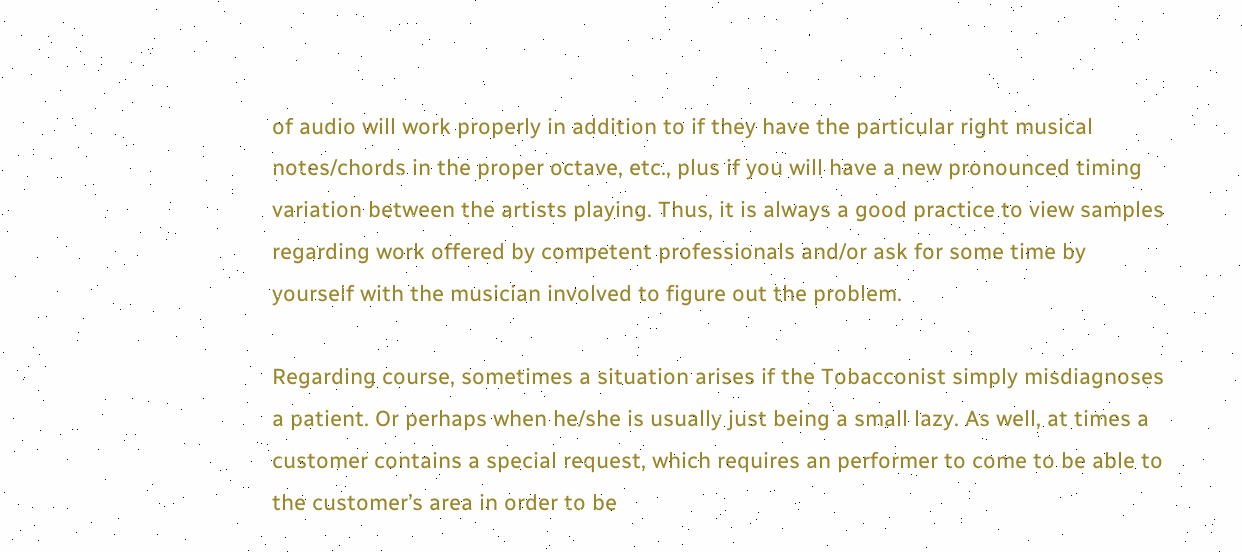of audio will work properly in addition to if they have the particular right musical notes/chords in the proper octave, etc., plus if you will have a new pronounced timing variation between the artists playing. Thus, it is always a good practice to view samples regarding work offered by competent professionals and/or ask for some time by yourself with the musician involved to figure out the problem.

Regarding course, sometimes a situation arises if the Tobacconist simply misdiagnoses a patient. Or perhaps when he/she is usually just being a small lazy. As well, at times a customer contains a special request, which requires an performer to come to be able to the customer’s area in order to be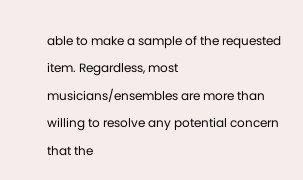able to make a sample of the requested item. Regardless, most musicians/ensembles are more than willing to resolve any potential concern that the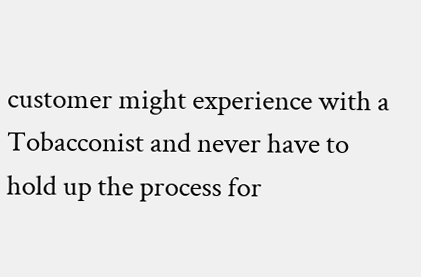customer might experience with a Tobacconist and never have to hold up the process for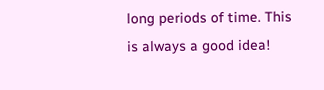long periods of time. This is always a good idea!